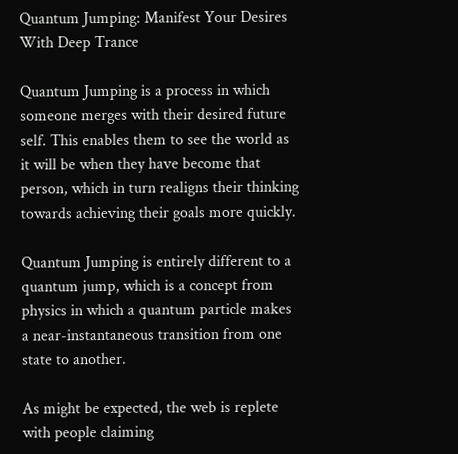Quantum Jumping: Manifest Your Desires With Deep Trance

Quantum Jumping is a process in which someone merges with their desired future self. This enables them to see the world as it will be when they have become that person, which in turn realigns their thinking towards achieving their goals more quickly.

Quantum Jumping is entirely different to a quantum jump, which is a concept from physics in which a quantum particle makes a near-instantaneous transition from one state to another.

As might be expected, the web is replete with people claiming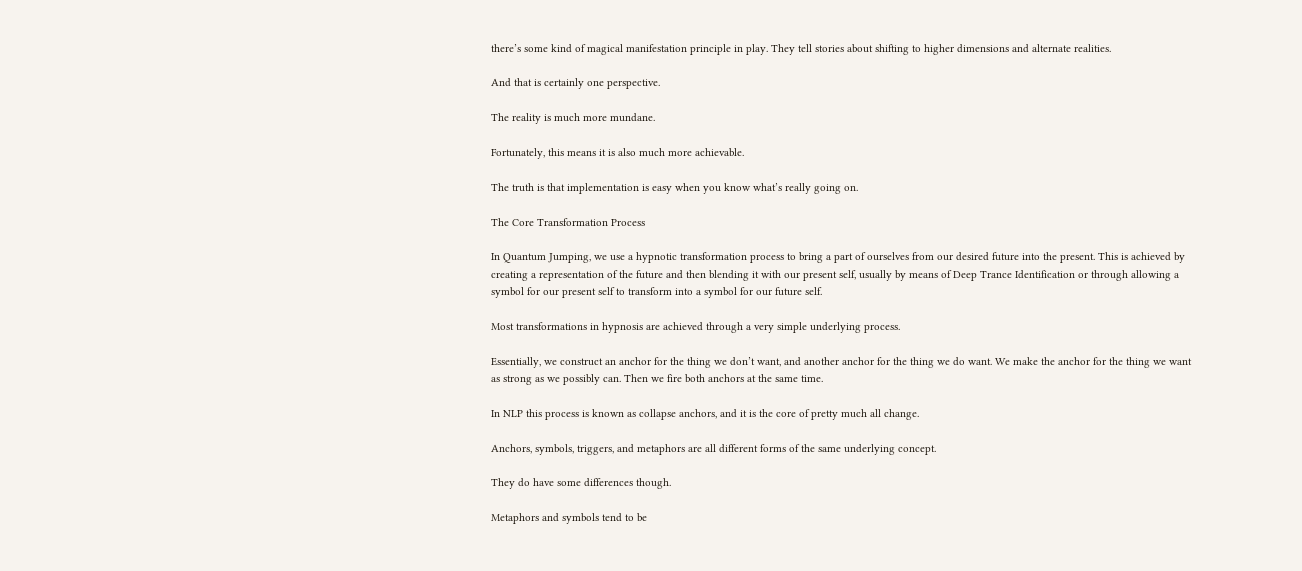there’s some kind of magical manifestation principle in play. They tell stories about shifting to higher dimensions and alternate realities.

And that is certainly one perspective.

The reality is much more mundane.

Fortunately, this means it is also much more achievable.

The truth is that implementation is easy when you know what’s really going on.

The Core Transformation Process

In Quantum Jumping, we use a hypnotic transformation process to bring a part of ourselves from our desired future into the present. This is achieved by creating a representation of the future and then blending it with our present self, usually by means of Deep Trance Identification or through allowing a symbol for our present self to transform into a symbol for our future self.

Most transformations in hypnosis are achieved through a very simple underlying process.

Essentially, we construct an anchor for the thing we don’t want, and another anchor for the thing we do want. We make the anchor for the thing we want as strong as we possibly can. Then we fire both anchors at the same time.

In NLP this process is known as collapse anchors, and it is the core of pretty much all change.

Anchors, symbols, triggers, and metaphors are all different forms of the same underlying concept.

They do have some differences though.

Metaphors and symbols tend to be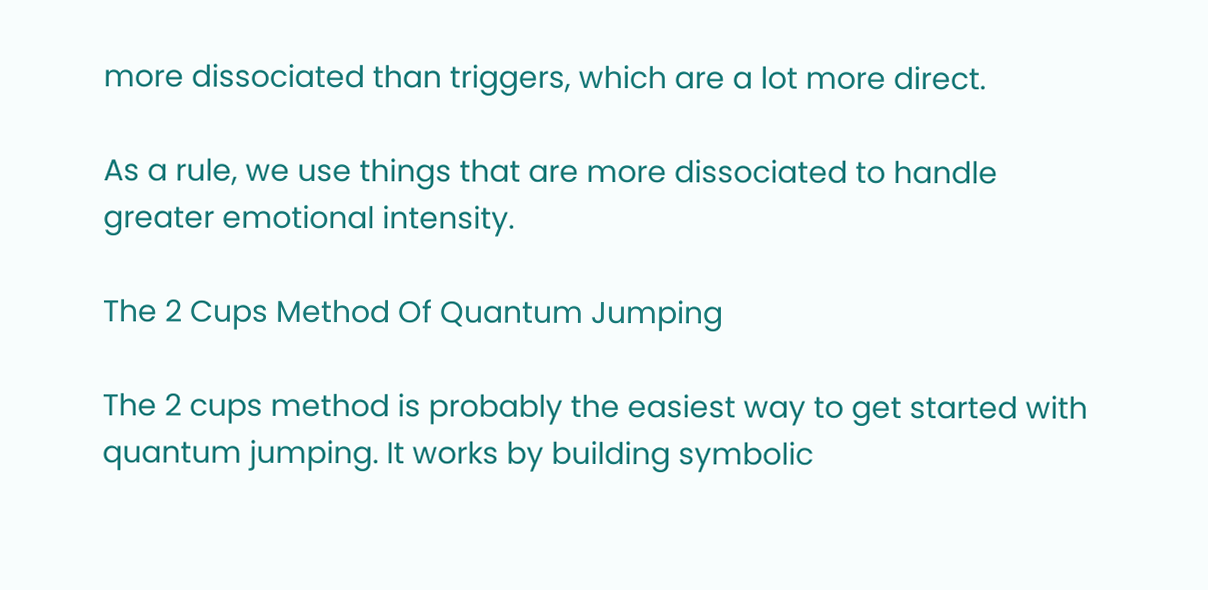more dissociated than triggers, which are a lot more direct.

As a rule, we use things that are more dissociated to handle greater emotional intensity.

The 2 Cups Method Of Quantum Jumping

The 2 cups method is probably the easiest way to get started with quantum jumping. It works by building symbolic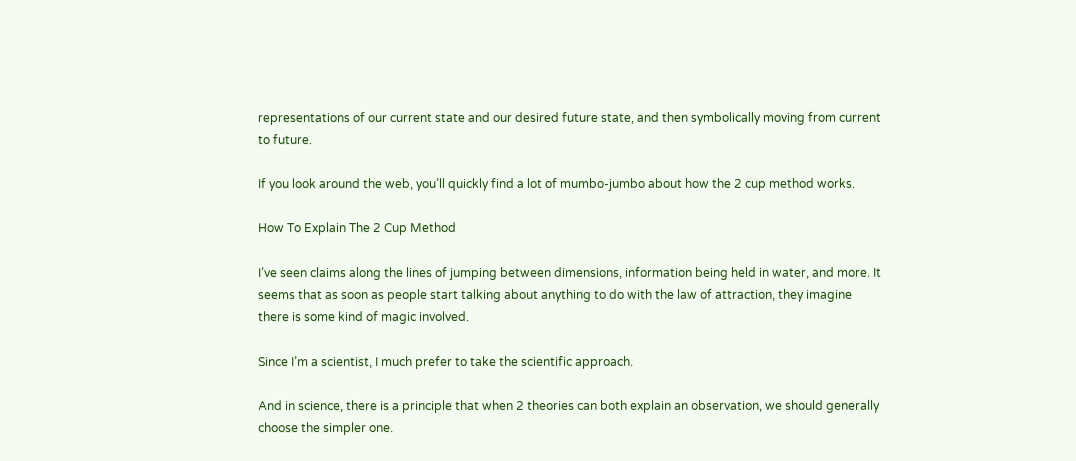representations of our current state and our desired future state, and then symbolically moving from current to future.

If you look around the web, you’ll quickly find a lot of mumbo-jumbo about how the 2 cup method works.

How To Explain The 2 Cup Method

I’ve seen claims along the lines of jumping between dimensions, information being held in water, and more. It seems that as soon as people start talking about anything to do with the law of attraction, they imagine there is some kind of magic involved.

Since I’m a scientist, I much prefer to take the scientific approach.

And in science, there is a principle that when 2 theories can both explain an observation, we should generally choose the simpler one.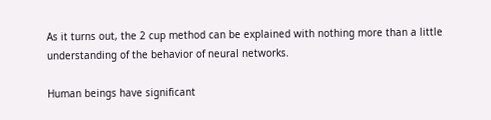As it turns out, the 2 cup method can be explained with nothing more than a little understanding of the behavior of neural networks.

Human beings have significant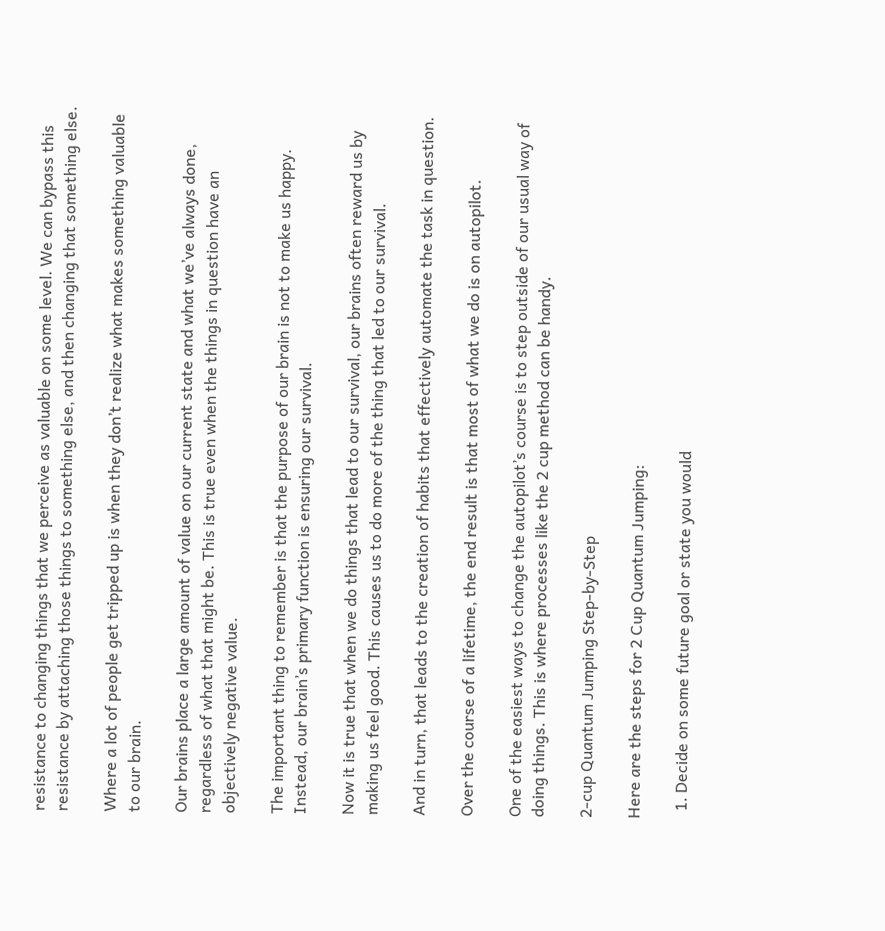resistance to changing things that we perceive as valuable on some level. We can bypass this resistance by attaching those things to something else, and then changing that something else.

Where a lot of people get tripped up is when they don’t realize what makes something valuable to our brain.

Our brains place a large amount of value on our current state and what we’ve always done, regardless of what that might be. This is true even when the things in question have an objectively negative value.

The important thing to remember is that the purpose of our brain is not to make us happy. Instead, our brain’s primary function is ensuring our survival.

Now it is true that when we do things that lead to our survival, our brains often reward us by making us feel good. This causes us to do more of the thing that led to our survival.

And in turn, that leads to the creation of habits that effectively automate the task in question.

Over the course of a lifetime, the end result is that most of what we do is on autopilot.

One of the easiest ways to change the autopilot’s course is to step outside of our usual way of doing things. This is where processes like the 2 cup method can be handy.

2-cup Quantum Jumping Step-by-Step

Here are the steps for 2 Cup Quantum Jumping:

  1. Decide on some future goal or state you would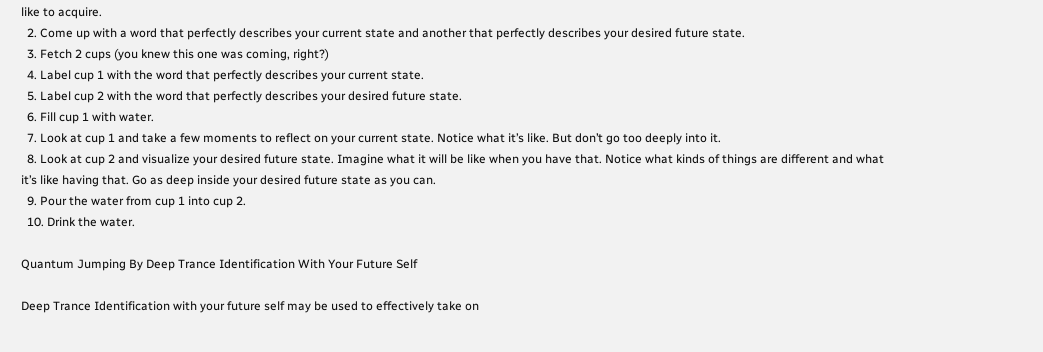like to acquire.
  2. Come up with a word that perfectly describes your current state and another that perfectly describes your desired future state.
  3. Fetch 2 cups (you knew this one was coming, right?)
  4. Label cup 1 with the word that perfectly describes your current state.
  5. Label cup 2 with the word that perfectly describes your desired future state.
  6. Fill cup 1 with water.
  7. Look at cup 1 and take a few moments to reflect on your current state. Notice what it’s like. But don’t go too deeply into it.
  8. Look at cup 2 and visualize your desired future state. Imagine what it will be like when you have that. Notice what kinds of things are different and what it’s like having that. Go as deep inside your desired future state as you can.
  9. Pour the water from cup 1 into cup 2.
  10. Drink the water.

Quantum Jumping By Deep Trance Identification With Your Future Self

Deep Trance Identification with your future self may be used to effectively take on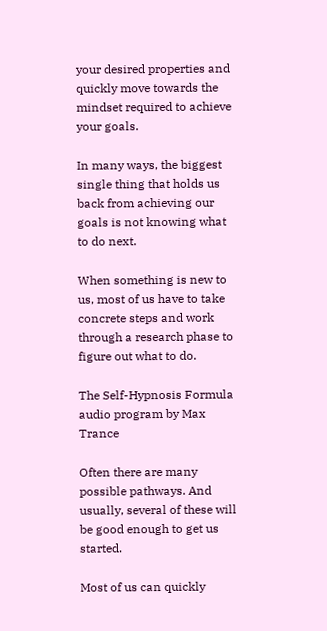your desired properties and quickly move towards the mindset required to achieve your goals.

In many ways, the biggest single thing that holds us back from achieving our goals is not knowing what to do next.

When something is new to us, most of us have to take concrete steps and work through a research phase to figure out what to do.

The Self-Hypnosis Formula audio program by Max Trance

Often there are many possible pathways. And usually, several of these will be good enough to get us started.

Most of us can quickly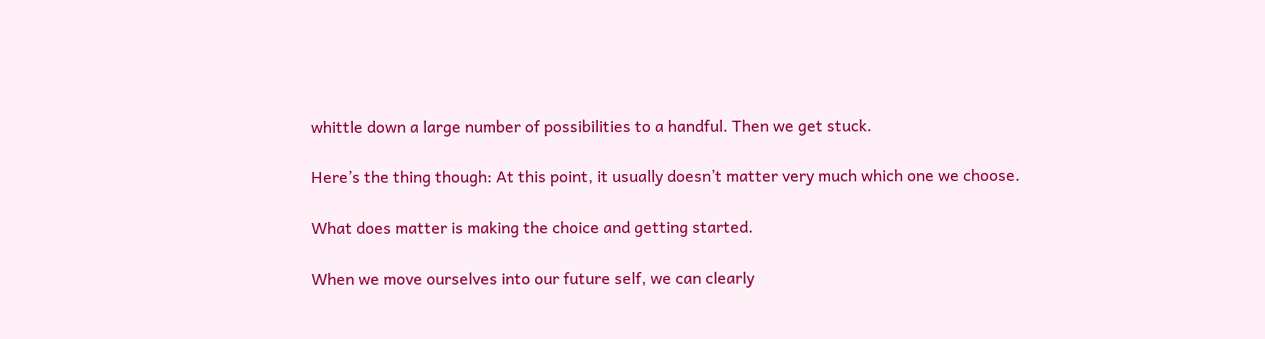whittle down a large number of possibilities to a handful. Then we get stuck.

Here’s the thing though: At this point, it usually doesn’t matter very much which one we choose.

What does matter is making the choice and getting started.

When we move ourselves into our future self, we can clearly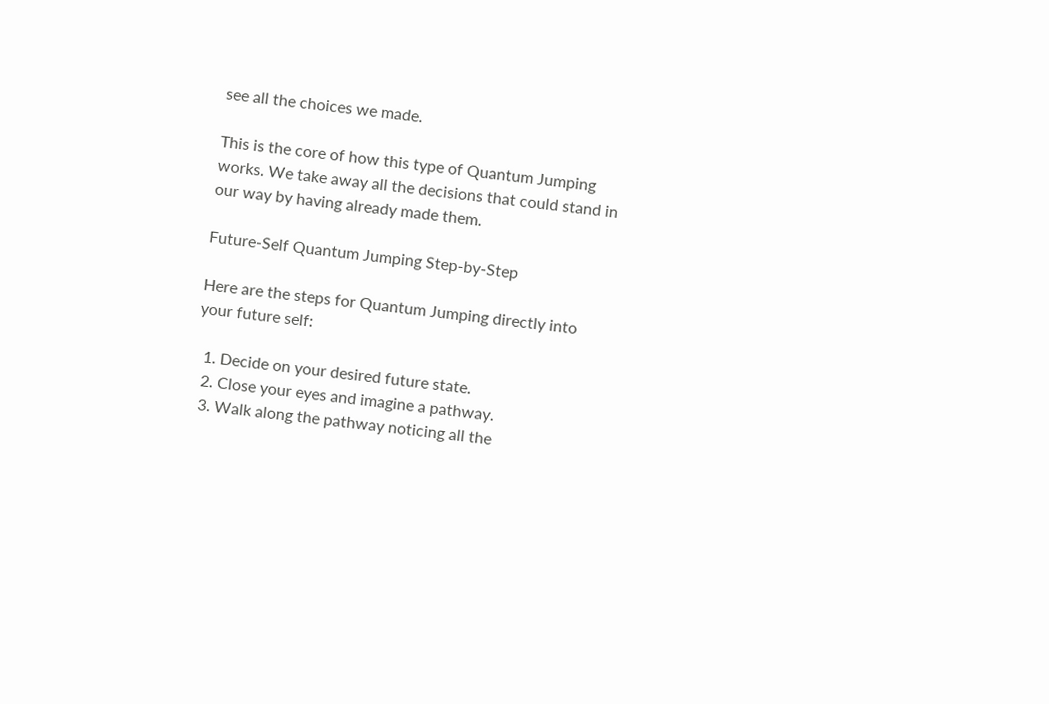see all the choices we made.

This is the core of how this type of Quantum Jumping works. We take away all the decisions that could stand in our way by having already made them.

Future-Self Quantum Jumping Step-by-Step

Here are the steps for Quantum Jumping directly into your future self:

  1. Decide on your desired future state.
  2. Close your eyes and imagine a pathway.
  3. Walk along the pathway noticing all the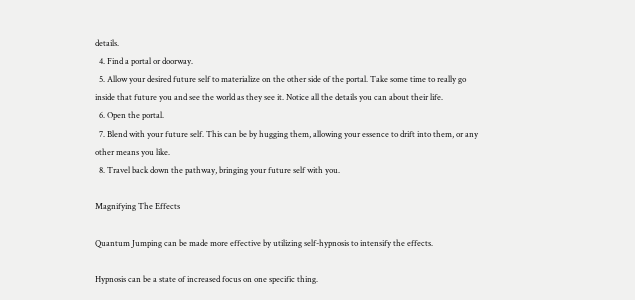details.
  4. Find a portal or doorway.
  5. Allow your desired future self to materialize on the other side of the portal. Take some time to really go inside that future you and see the world as they see it. Notice all the details you can about their life.
  6. Open the portal.
  7. Blend with your future self. This can be by hugging them, allowing your essence to drift into them, or any other means you like.
  8. Travel back down the pathway, bringing your future self with you.

Magnifying The Effects

Quantum Jumping can be made more effective by utilizing self-hypnosis to intensify the effects.

Hypnosis can be a state of increased focus on one specific thing.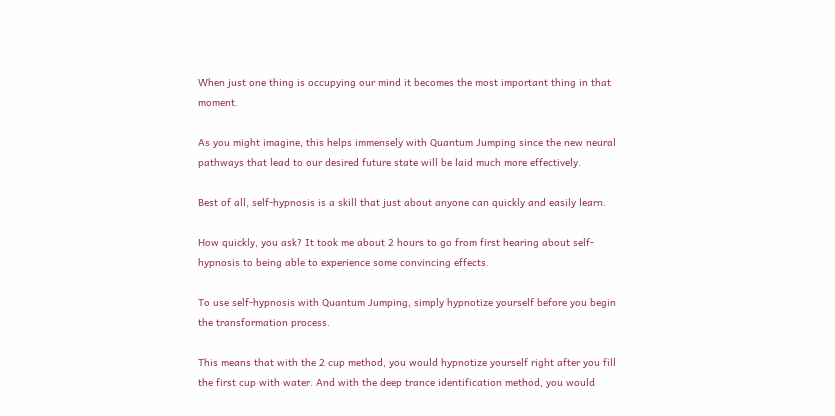When just one thing is occupying our mind it becomes the most important thing in that moment.

As you might imagine, this helps immensely with Quantum Jumping since the new neural pathways that lead to our desired future state will be laid much more effectively.

Best of all, self-hypnosis is a skill that just about anyone can quickly and easily learn.

How quickly, you ask? It took me about 2 hours to go from first hearing about self-hypnosis to being able to experience some convincing effects.

To use self-hypnosis with Quantum Jumping, simply hypnotize yourself before you begin the transformation process.

This means that with the 2 cup method, you would hypnotize yourself right after you fill the first cup with water. And with the deep trance identification method, you would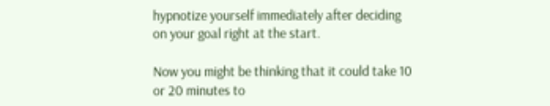hypnotize yourself immediately after deciding on your goal right at the start.

Now you might be thinking that it could take 10 or 20 minutes to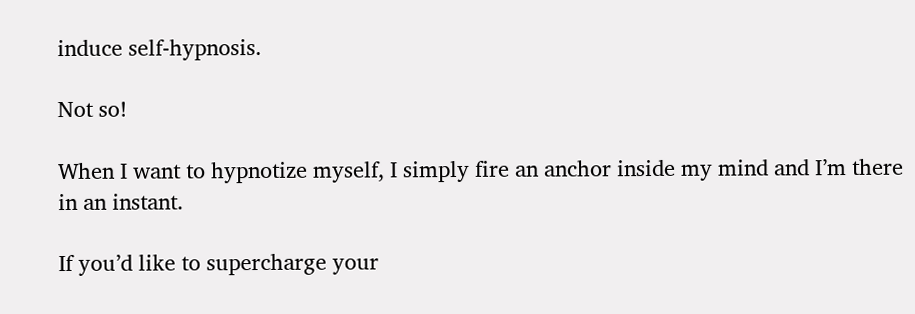induce self-hypnosis.

Not so!

When I want to hypnotize myself, I simply fire an anchor inside my mind and I’m there in an instant.

If you’d like to supercharge your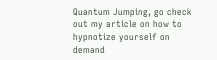Quantum Jumping, go check out my article on how to hypnotize yourself on demand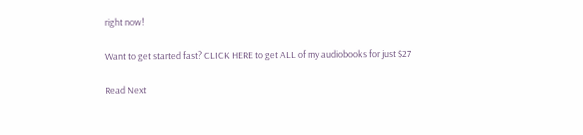right now!

Want to get started fast? CLICK HERE to get ALL of my audiobooks for just $27

Read Next